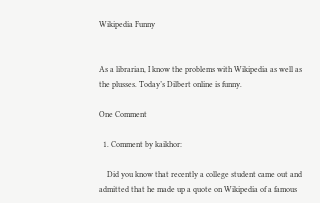Wikipedia Funny


As a librarian, I know the problems with Wikipedia as well as the plusses. Today’s Dilbert online is funny.

One Comment

  1. Comment by kaikhor:

    Did you know that recently a college student came out and admitted that he made up a quote on Wikipedia of a famous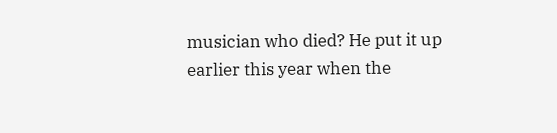musician who died? He put it up earlier this year when the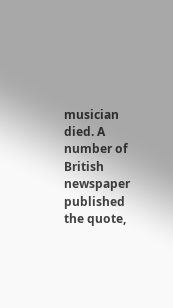musician died. A number of British newspaper published the quote,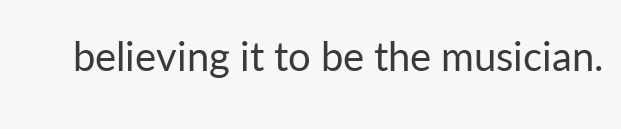believing it to be the musician.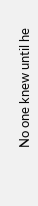No one knew until he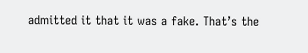admitted it that it was a fake. That’s the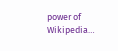power of Wikipedia…